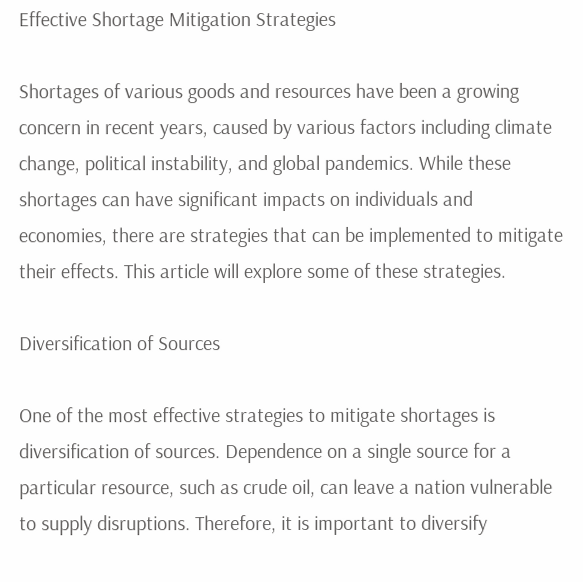Effective Shortage Mitigation Strategies

Shortages of various goods and resources have been a growing concern in recent years, caused by various factors including climate change, political instability, and global pandemics. While these shortages can have significant impacts on individuals and economies, there are strategies that can be implemented to mitigate their effects. This article will explore some of these strategies.

Diversification of Sources

One of the most effective strategies to mitigate shortages is diversification of sources. Dependence on a single source for a particular resource, such as crude oil, can leave a nation vulnerable to supply disruptions. Therefore, it is important to diversify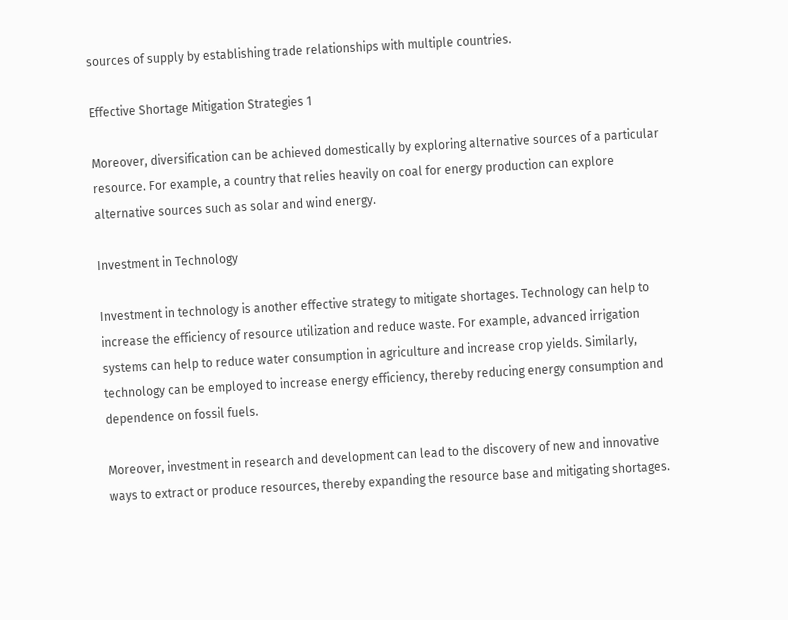sources of supply by establishing trade relationships with multiple countries.

Effective Shortage Mitigation Strategies 1

Moreover, diversification can be achieved domestically by exploring alternative sources of a particular resource. For example, a country that relies heavily on coal for energy production can explore alternative sources such as solar and wind energy.

Investment in Technology

Investment in technology is another effective strategy to mitigate shortages. Technology can help to increase the efficiency of resource utilization and reduce waste. For example, advanced irrigation systems can help to reduce water consumption in agriculture and increase crop yields. Similarly, technology can be employed to increase energy efficiency, thereby reducing energy consumption and dependence on fossil fuels.

Moreover, investment in research and development can lead to the discovery of new and innovative ways to extract or produce resources, thereby expanding the resource base and mitigating shortages.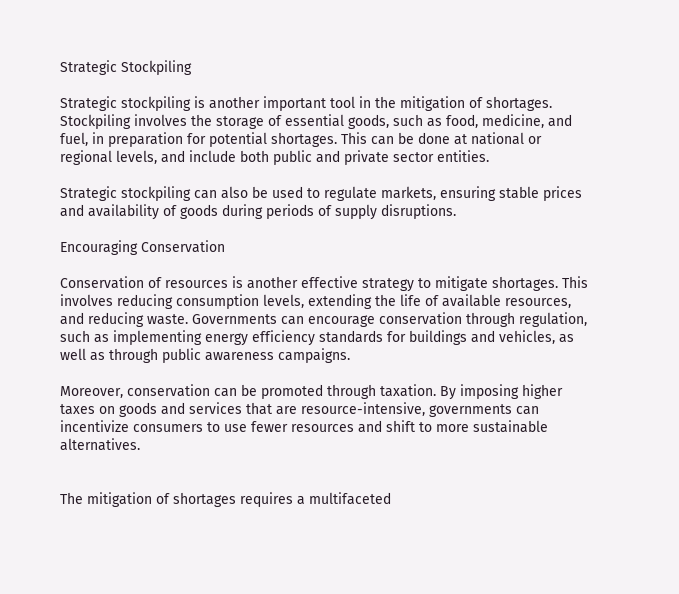Strategic Stockpiling

Strategic stockpiling is another important tool in the mitigation of shortages. Stockpiling involves the storage of essential goods, such as food, medicine, and fuel, in preparation for potential shortages. This can be done at national or regional levels, and include both public and private sector entities.

Strategic stockpiling can also be used to regulate markets, ensuring stable prices and availability of goods during periods of supply disruptions.

Encouraging Conservation

Conservation of resources is another effective strategy to mitigate shortages. This involves reducing consumption levels, extending the life of available resources, and reducing waste. Governments can encourage conservation through regulation, such as implementing energy efficiency standards for buildings and vehicles, as well as through public awareness campaigns.

Moreover, conservation can be promoted through taxation. By imposing higher taxes on goods and services that are resource-intensive, governments can incentivize consumers to use fewer resources and shift to more sustainable alternatives.


The mitigation of shortages requires a multifaceted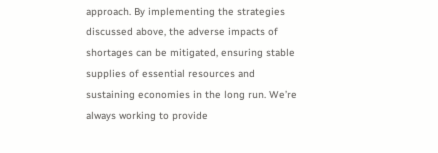approach. By implementing the strategies discussed above, the adverse impacts of shortages can be mitigated, ensuring stable supplies of essential resources and sustaining economies in the long run. We’re always working to provide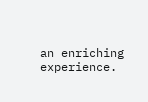an enriching experience.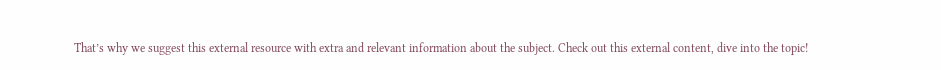That’s why we suggest this external resource with extra and relevant information about the subject. Check out this external content, dive into the topic!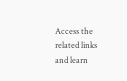Access the related links and learn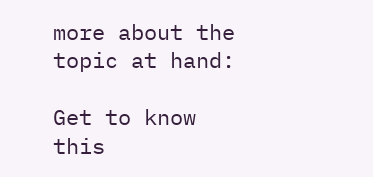more about the topic at hand:

Get to know this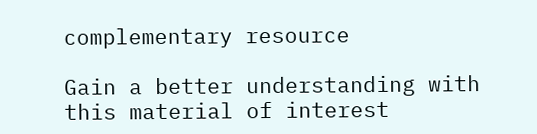complementary resource

Gain a better understanding with this material of interest